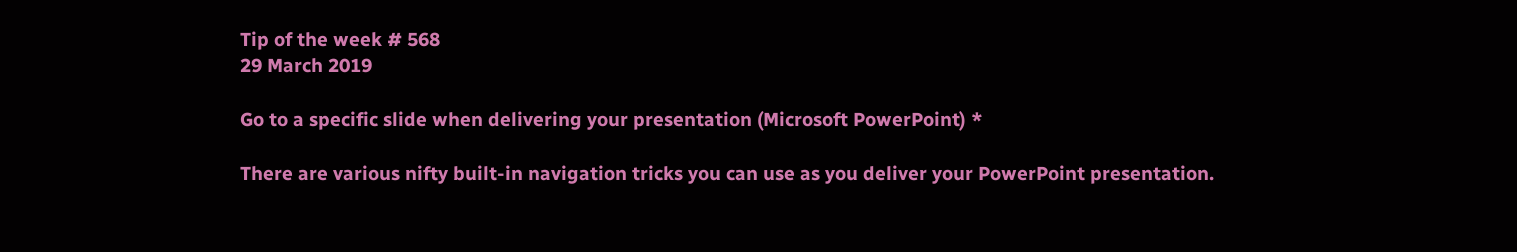Tip of the week # 568
29 March 2019

Go to a specific slide when delivering your presentation (Microsoft PowerPoint) *

There are various nifty built-in navigation tricks you can use as you deliver your PowerPoint presentation.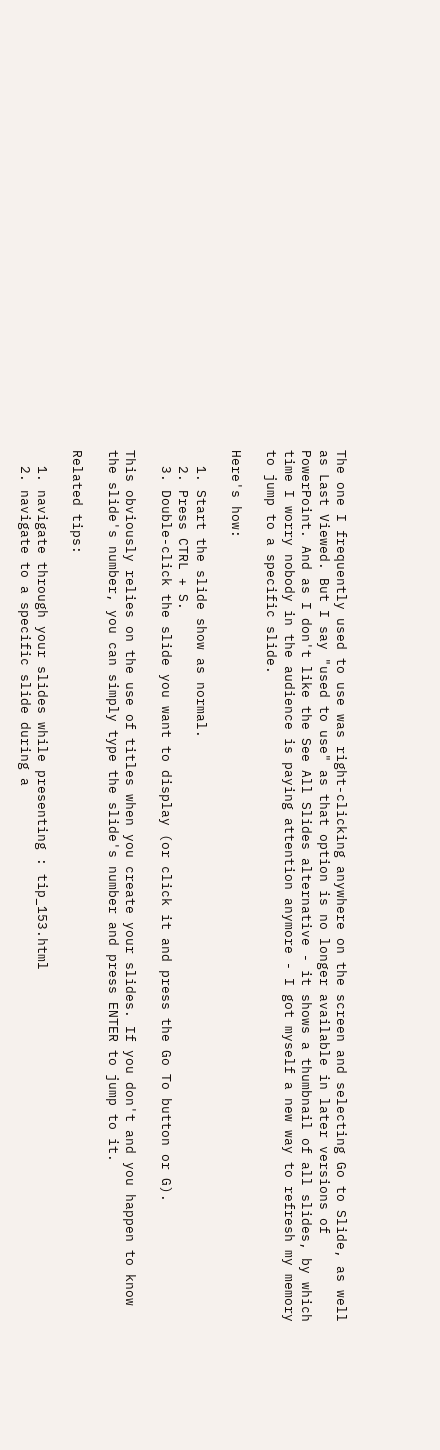The one I frequently used to use was right-clicking anywhere on the screen and selecting Go to Slide, as well as Last Viewed. But I say "used to use" as that option is no longer available in later versions of PowerPoint. And as I don't like the See All Slides alternative - it shows a thumbnail of all slides, by which time I worry nobody in the audience is paying attention anymore - I got myself a new way to refresh my memory to jump to a specific slide.

Here's how:

  1. Start the slide show as normal.
  2. Press CTRL + S.
  3. Double-click the slide you want to display (or click it and press the Go To button or G).

This obviously relies on the use of titles when you create your slides. If you don't and you happen to know the slide's number, you can simply type the slide's number and press ENTER to jump to it.

Related tips:

  1. navigate through your slides while presenting : tip_153.html
  2. navigate to a specific slide during a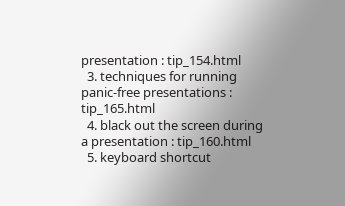presentation : tip_154.html
  3. techniques for running panic-free presentations : tip_165.html
  4. black out the screen during a presentation : tip_160.html
  5. keyboard shortcut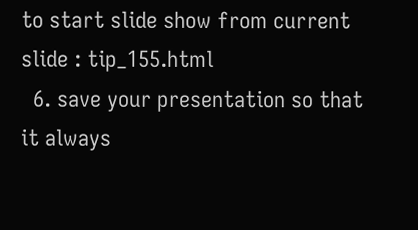to start slide show from current slide : tip_155.html
  6. save your presentation so that it always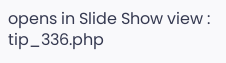opens in Slide Show view : tip_336.php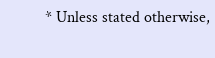* Unless stated otherwise,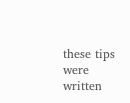these tips were written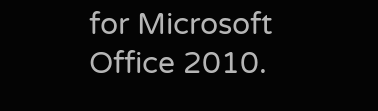for Microsoft Office 2010.